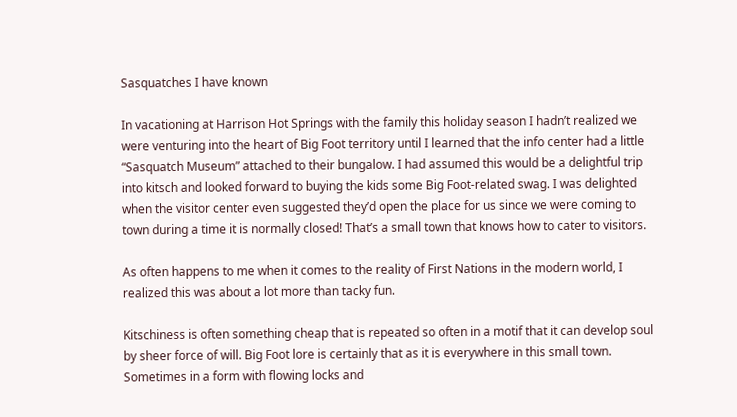Sasquatches I have known

In vacationing at Harrison Hot Springs with the family this holiday season I hadn’t realized we were venturing into the heart of Big Foot territory until I learned that the info center had a little “Sasquatch Museum” attached to their bungalow. I had assumed this would be a delightful trip into kitsch and looked forward to buying the kids some Big Foot-related swag. I was delighted when the visitor center even suggested they’d open the place for us since we were coming to town during a time it is normally closed! That’s a small town that knows how to cater to visitors.

As often happens to me when it comes to the reality of First Nations in the modern world, I realized this was about a lot more than tacky fun.

Kitschiness is often something cheap that is repeated so often in a motif that it can develop soul by sheer force of will. Big Foot lore is certainly that as it is everywhere in this small town. Sometimes in a form with flowing locks and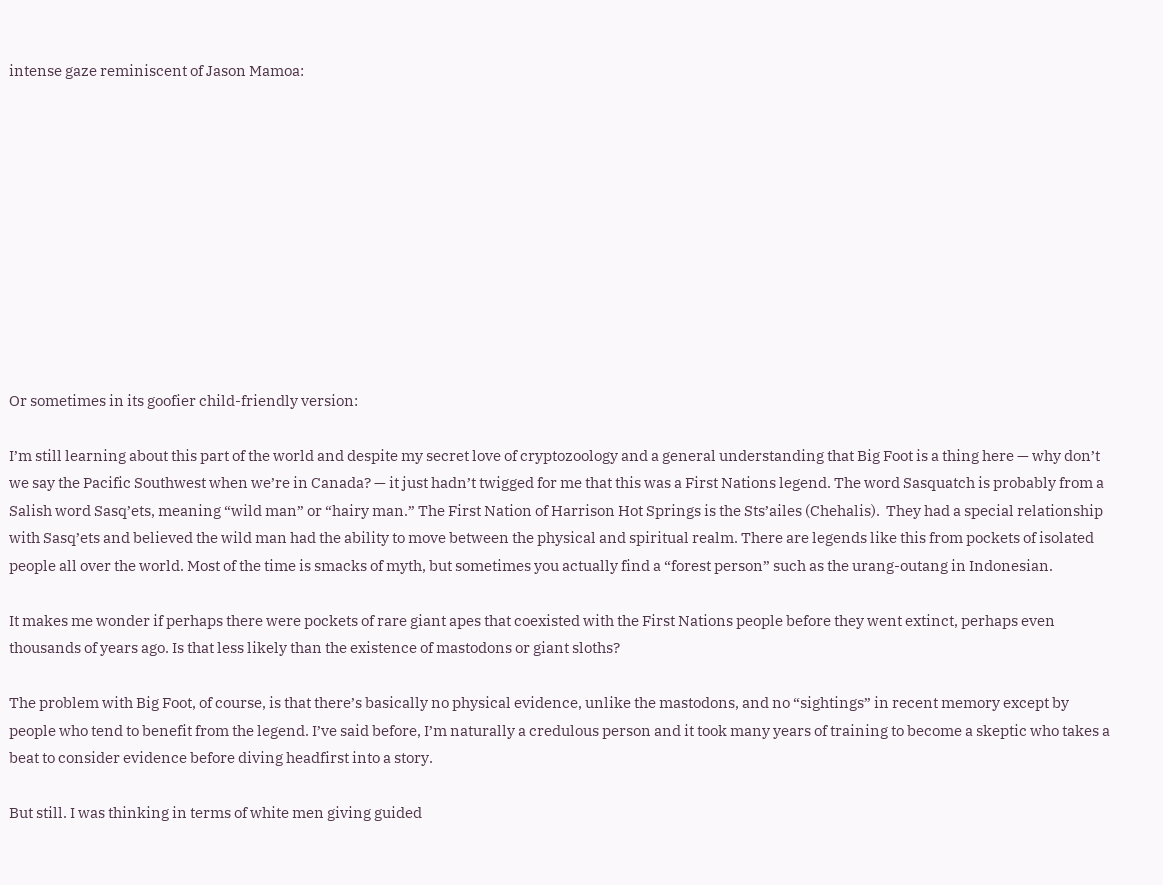intense gaze reminiscent of Jason Mamoa:











Or sometimes in its goofier child-friendly version:

I’m still learning about this part of the world and despite my secret love of cryptozoology and a general understanding that Big Foot is a thing here — why don’t we say the Pacific Southwest when we’re in Canada? — it just hadn’t twigged for me that this was a First Nations legend. The word Sasquatch is probably from a Salish word Sasq’ets, meaning “wild man” or “hairy man.” The First Nation of Harrison Hot Springs is the Sts’ailes (Chehalis).  They had a special relationship with Sasq’ets and believed the wild man had the ability to move between the physical and spiritual realm. There are legends like this from pockets of isolated people all over the world. Most of the time is smacks of myth, but sometimes you actually find a “forest person” such as the urang-outang in Indonesian.

It makes me wonder if perhaps there were pockets of rare giant apes that coexisted with the First Nations people before they went extinct, perhaps even thousands of years ago. Is that less likely than the existence of mastodons or giant sloths?

The problem with Big Foot, of course, is that there’s basically no physical evidence, unlike the mastodons, and no “sightings” in recent memory except by people who tend to benefit from the legend. I’ve said before, I’m naturally a credulous person and it took many years of training to become a skeptic who takes a beat to consider evidence before diving headfirst into a story.

But still. I was thinking in terms of white men giving guided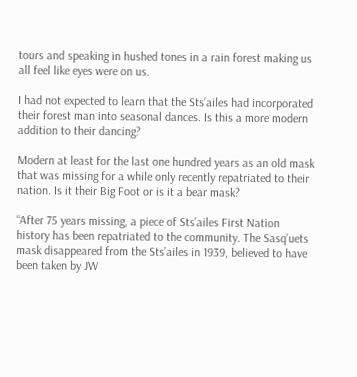tours and speaking in hushed tones in a rain forest making us all feel like eyes were on us.

I had not expected to learn that the Sts’ailes had incorporated their forest man into seasonal dances. Is this a more modern addition to their dancing?

Modern at least for the last one hundred years as an old mask that was missing for a while only recently repatriated to their nation. Is it their Big Foot or is it a bear mask?

“After 75 years missing, a piece of Sts’ailes First Nation history has been repatriated to the community. The Sasq’uets mask disappeared from the Sts’ailes in 1939, believed to have been taken by JW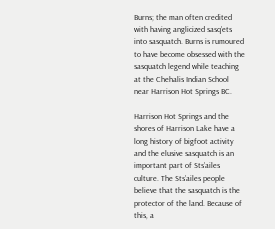Burns; the man often credited with having anglicized sasq’ets into sasquatch. Burns is rumoured to have become obsessed with the sasquatch legend while teaching at the Chehalis Indian School near Harrison Hot Springs BC.

Harrison Hot Springs and the shores of Harrison Lake have a long history of bigfoot activity and the elusive sasquatch is an important part of Sts’ailes culture. The Sts’ailes people believe that the sasquatch is the protector of the land. Because of this, a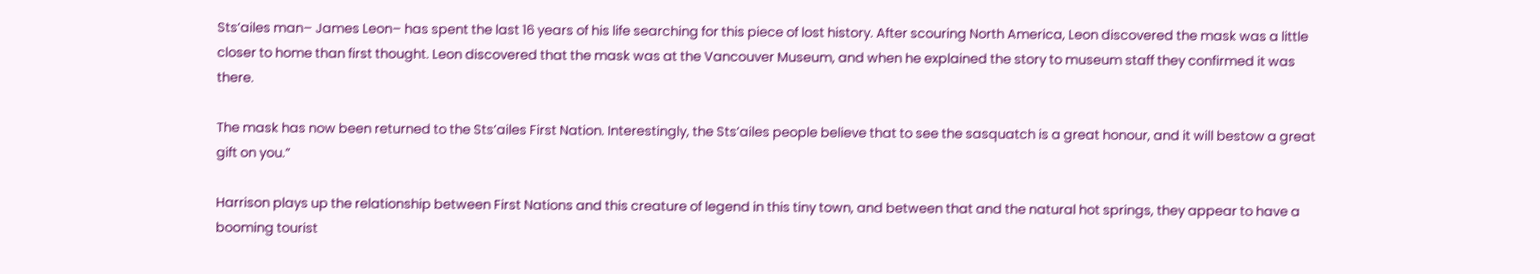Sts’ailes man– James Leon– has spent the last 16 years of his life searching for this piece of lost history. After scouring North America, Leon discovered the mask was a little closer to home than first thought. Leon discovered that the mask was at the Vancouver Museum, and when he explained the story to museum staff they confirmed it was there.

The mask has now been returned to the Sts’ailes First Nation. Interestingly, the Sts’ailes people believe that to see the sasquatch is a great honour, and it will bestow a great gift on you.”

Harrison plays up the relationship between First Nations and this creature of legend in this tiny town, and between that and the natural hot springs, they appear to have a booming tourist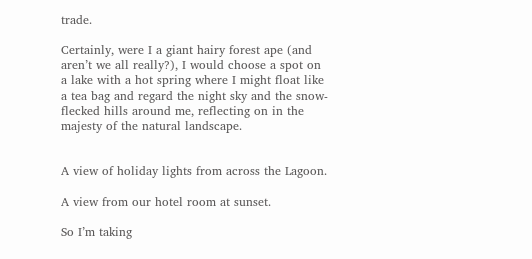trade.

Certainly, were I a giant hairy forest ape (and aren’t we all really?), I would choose a spot on a lake with a hot spring where I might float like a tea bag and regard the night sky and the snow-flecked hills around me, reflecting on in the majesty of the natural landscape.


A view of holiday lights from across the Lagoon.

A view from our hotel room at sunset.

So I’m taking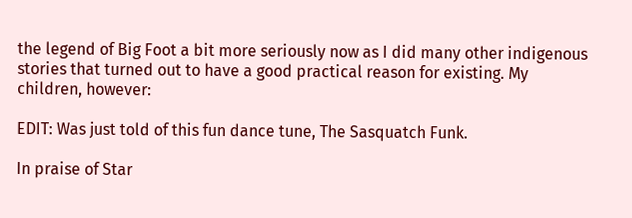the legend of Big Foot a bit more seriously now as I did many other indigenous stories that turned out to have a good practical reason for existing. My children, however:

EDIT: Was just told of this fun dance tune, The Sasquatch Funk.

In praise of Star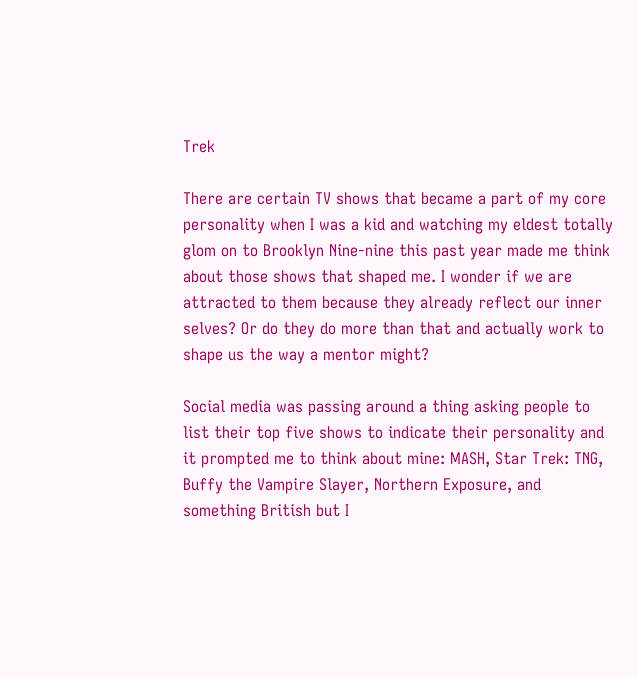Trek

There are certain TV shows that became a part of my core personality when I was a kid and watching my eldest totally glom on to Brooklyn Nine-nine this past year made me think about those shows that shaped me. I wonder if we are attracted to them because they already reflect our inner selves? Or do they do more than that and actually work to shape us the way a mentor might?

Social media was passing around a thing asking people to list their top five shows to indicate their personality and it prompted me to think about mine: MASH, Star Trek: TNG, Buffy the Vampire Slayer, Northern Exposure, and something British but I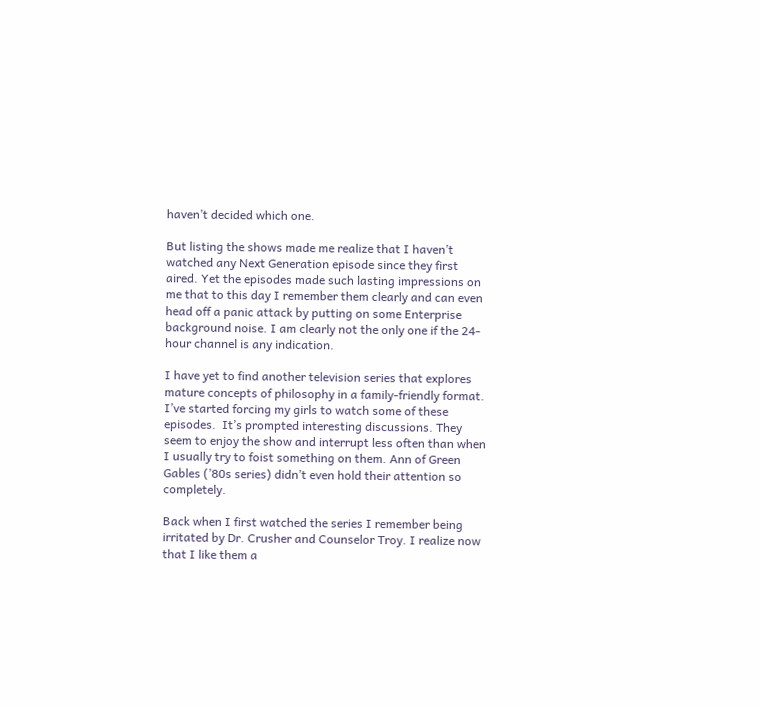haven’t decided which one.

But listing the shows made me realize that I haven’t watched any Next Generation episode since they first aired. Yet the episodes made such lasting impressions on me that to this day I remember them clearly and can even head off a panic attack by putting on some Enterprise background noise. I am clearly not the only one if the 24-hour channel is any indication.

I have yet to find another television series that explores mature concepts of philosophy in a family-friendly format. I’ve started forcing my girls to watch some of these episodes.  It’s prompted interesting discussions. They seem to enjoy the show and interrupt less often than when I usually try to foist something on them. Ann of Green Gables (’80s series) didn’t even hold their attention so completely.

Back when I first watched the series I remember being irritated by Dr. Crusher and Counselor Troy. I realize now that I like them a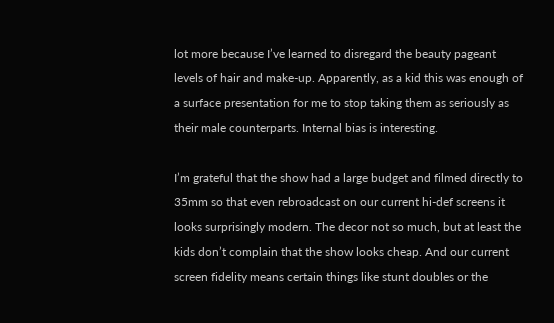lot more because I’ve learned to disregard the beauty pageant levels of hair and make-up. Apparently, as a kid this was enough of a surface presentation for me to stop taking them as seriously as their male counterparts. Internal bias is interesting.

I’m grateful that the show had a large budget and filmed directly to 35mm so that even rebroadcast on our current hi-def screens it looks surprisingly modern. The decor not so much, but at least the kids don’t complain that the show looks cheap. And our current screen fidelity means certain things like stunt doubles or the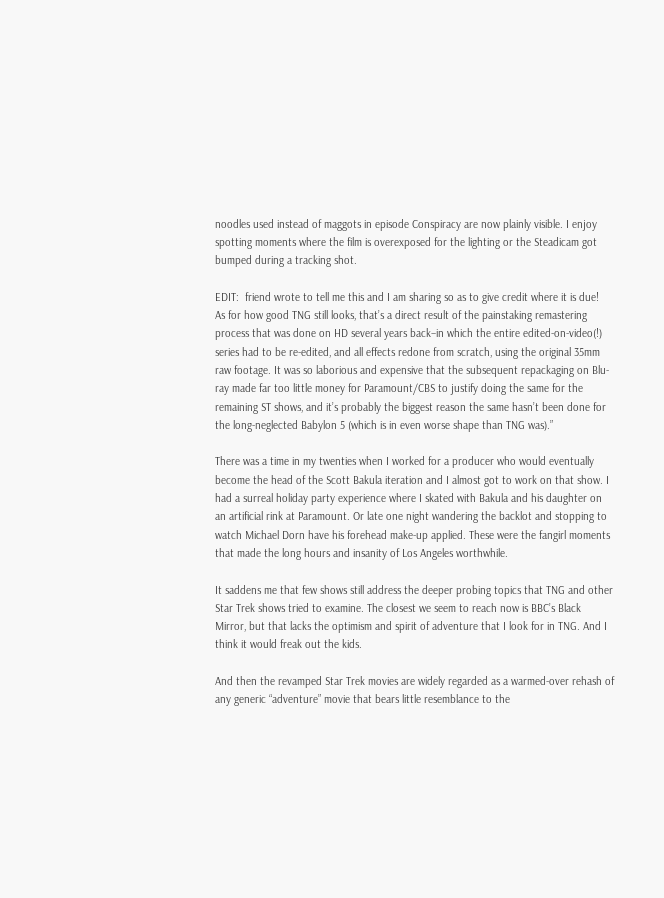noodles used instead of maggots in episode Conspiracy are now plainly visible. I enjoy spotting moments where the film is overexposed for the lighting or the Steadicam got bumped during a tracking shot.

EDIT:  friend wrote to tell me this and I am sharing so as to give credit where it is due!
As for how good TNG still looks, that’s a direct result of the painstaking remastering process that was done on HD several years back–in which the entire edited-on-video(!) series had to be re-edited, and all effects redone from scratch, using the original 35mm raw footage. It was so laborious and expensive that the subsequent repackaging on Blu-ray made far too little money for Paramount/CBS to justify doing the same for the remaining ST shows, and it’s probably the biggest reason the same hasn’t been done for the long-neglected Babylon 5 (which is in even worse shape than TNG was).”

There was a time in my twenties when I worked for a producer who would eventually become the head of the Scott Bakula iteration and I almost got to work on that show. I had a surreal holiday party experience where I skated with Bakula and his daughter on an artificial rink at Paramount. Or late one night wandering the backlot and stopping to watch Michael Dorn have his forehead make-up applied. These were the fangirl moments that made the long hours and insanity of Los Angeles worthwhile.

It saddens me that few shows still address the deeper probing topics that TNG and other Star Trek shows tried to examine. The closest we seem to reach now is BBC’s Black Mirror, but that lacks the optimism and spirit of adventure that I look for in TNG. And I think it would freak out the kids.

And then the revamped Star Trek movies are widely regarded as a warmed-over rehash of any generic “adventure” movie that bears little resemblance to the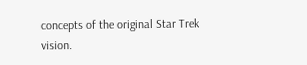concepts of the original Star Trek vision.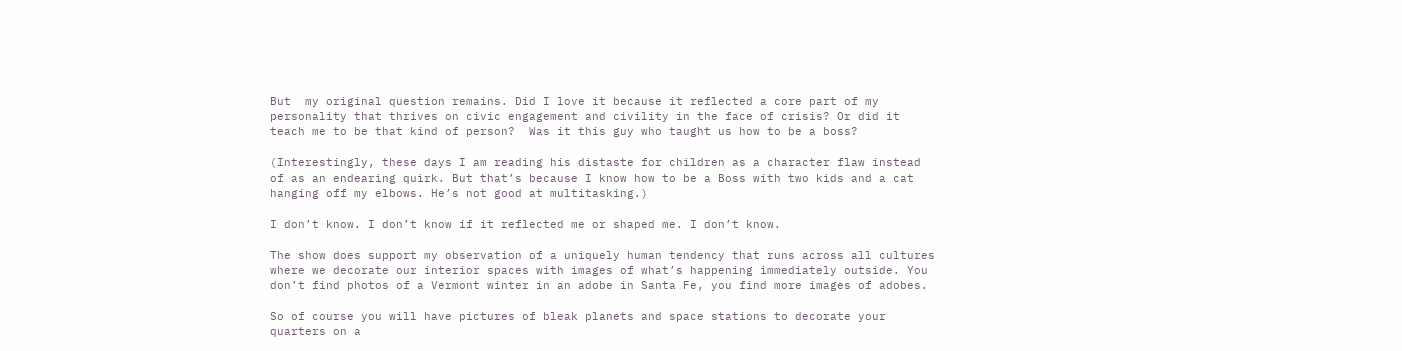But  my original question remains. Did I love it because it reflected a core part of my personality that thrives on civic engagement and civility in the face of crisis? Or did it teach me to be that kind of person?  Was it this guy who taught us how to be a boss?

(Interestingly, these days I am reading his distaste for children as a character flaw instead of as an endearing quirk. But that’s because I know how to be a Boss with two kids and a cat hanging off my elbows. He’s not good at multitasking.)

I don’t know. I don’t know if it reflected me or shaped me. I don’t know.

The show does support my observation of a uniquely human tendency that runs across all cultures where we decorate our interior spaces with images of what’s happening immediately outside. You don’t find photos of a Vermont winter in an adobe in Santa Fe, you find more images of adobes.

So of course you will have pictures of bleak planets and space stations to decorate your quarters on a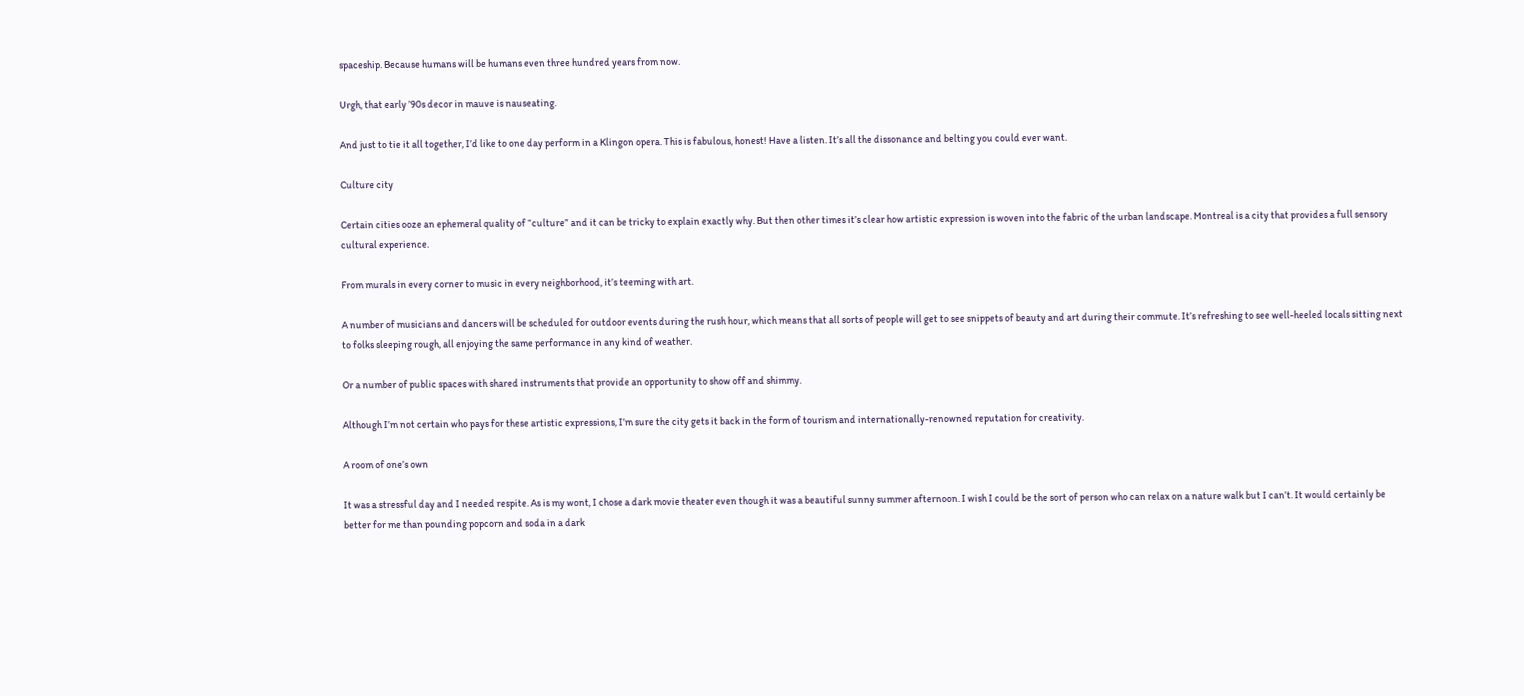spaceship. Because humans will be humans even three hundred years from now.

Urgh, that early ’90s decor in mauve is nauseating.

And just to tie it all together, I’d like to one day perform in a Klingon opera. This is fabulous, honest! Have a listen. It’s all the dissonance and belting you could ever want.

Culture city

Certain cities ooze an ephemeral quality of “culture” and it can be tricky to explain exactly why. But then other times it’s clear how artistic expression is woven into the fabric of the urban landscape. Montreal is a city that provides a full sensory cultural experience.

From murals in every corner to music in every neighborhood, it’s teeming with art.

A number of musicians and dancers will be scheduled for outdoor events during the rush hour, which means that all sorts of people will get to see snippets of beauty and art during their commute. It’s refreshing to see well-heeled locals sitting next to folks sleeping rough, all enjoying the same performance in any kind of weather.

Or a number of public spaces with shared instruments that provide an opportunity to show off and shimmy.

Although I’m not certain who pays for these artistic expressions, I’m sure the city gets it back in the form of tourism and internationally-renowned reputation for creativity.

A room of one’s own

It was a stressful day and I needed respite. As is my wont, I chose a dark movie theater even though it was a beautiful sunny summer afternoon. I wish I could be the sort of person who can relax on a nature walk but I can’t. It would certainly be better for me than pounding popcorn and soda in a dark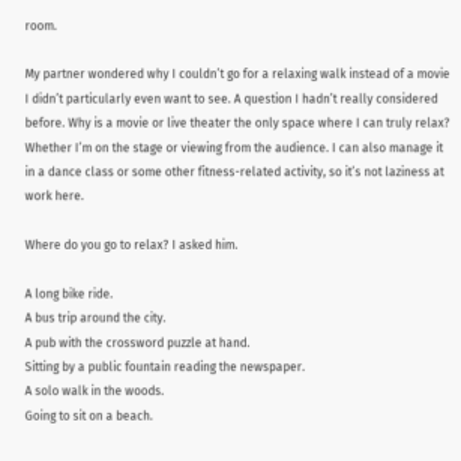room.

My partner wondered why I couldn’t go for a relaxing walk instead of a movie I didn’t particularly even want to see. A question I hadn’t really considered before. Why is a movie or live theater the only space where I can truly relax? Whether I’m on the stage or viewing from the audience. I can also manage it in a dance class or some other fitness-related activity, so it’s not laziness at work here.

Where do you go to relax? I asked him.

A long bike ride.
A bus trip around the city.
A pub with the crossword puzzle at hand.
Sitting by a public fountain reading the newspaper.
A solo walk in the woods.
Going to sit on a beach.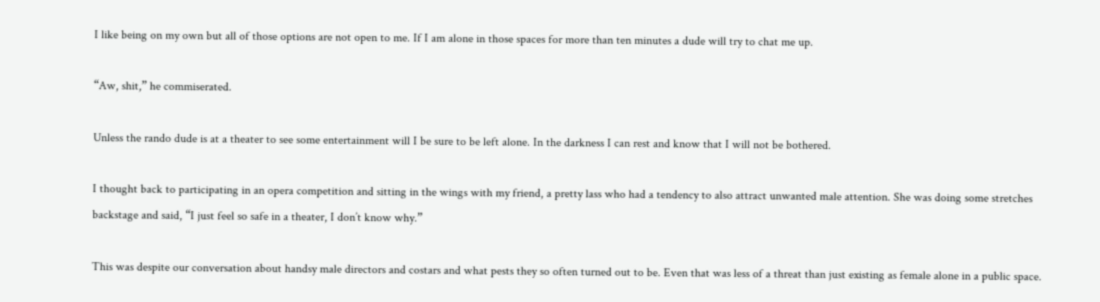I like being on my own but all of those options are not open to me. If I am alone in those spaces for more than ten minutes a dude will try to chat me up.

“Aw, shit,” he commiserated.

Unless the rando dude is at a theater to see some entertainment will I be sure to be left alone. In the darkness I can rest and know that I will not be bothered.

I thought back to participating in an opera competition and sitting in the wings with my friend, a pretty lass who had a tendency to also attract unwanted male attention. She was doing some stretches backstage and said, “I just feel so safe in a theater, I don’t know why.”

This was despite our conversation about handsy male directors and costars and what pests they so often turned out to be. Even that was less of a threat than just existing as female alone in a public space.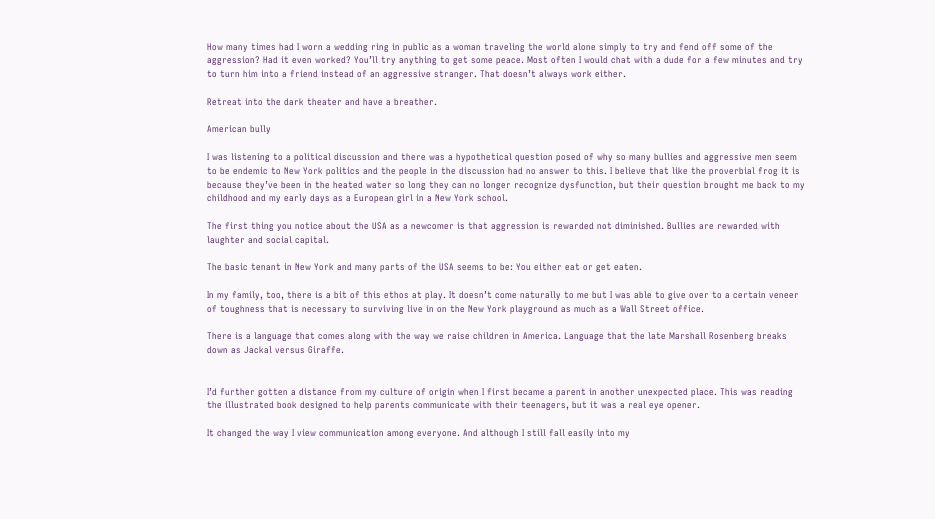How many times had I worn a wedding ring in public as a woman traveling the world alone simply to try and fend off some of the aggression? Had it even worked? You’ll try anything to get some peace. Most often I would chat with a dude for a few minutes and try to turn him into a friend instead of an aggressive stranger. That doesn’t always work either.

Retreat into the dark theater and have a breather.

American bully

I was listening to a political discussion and there was a hypothetical question posed of why so many bullies and aggressive men seem to be endemic to New York politics and the people in the discussion had no answer to this. I believe that like the proverbial frog it is because they’ve been in the heated water so long they can no longer recognize dysfunction, but their question brought me back to my childhood and my early days as a European girl in a New York school.

The first thing you notice about the USA as a newcomer is that aggression is rewarded not diminished. Bullies are rewarded with laughter and social capital.

The basic tenant in New York and many parts of the USA seems to be: You either eat or get eaten.

In my family, too, there is a bit of this ethos at play. It doesn’t come naturally to me but I was able to give over to a certain veneer of toughness that is necessary to surviving live in on the New York playground as much as a Wall Street office.

There is a language that comes along with the way we raise children in America. Language that the late Marshall Rosenberg breaks down as Jackal versus Giraffe.


I’d further gotten a distance from my culture of origin when I first became a parent in another unexpected place. This was reading the illustrated book designed to help parents communicate with their teenagers, but it was a real eye opener.

It changed the way I view communication among everyone. And although I still fall easily into my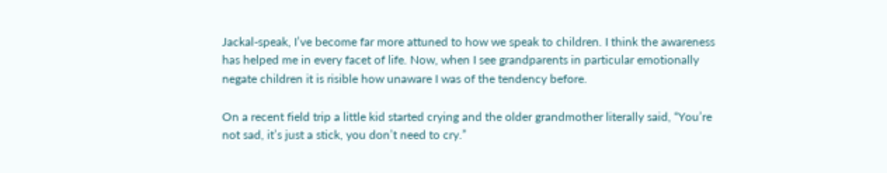Jackal-speak, I’ve become far more attuned to how we speak to children. I think the awareness has helped me in every facet of life. Now, when I see grandparents in particular emotionally negate children it is risible how unaware I was of the tendency before.

On a recent field trip a little kid started crying and the older grandmother literally said, “You’re not sad, it’s just a stick, you don’t need to cry.”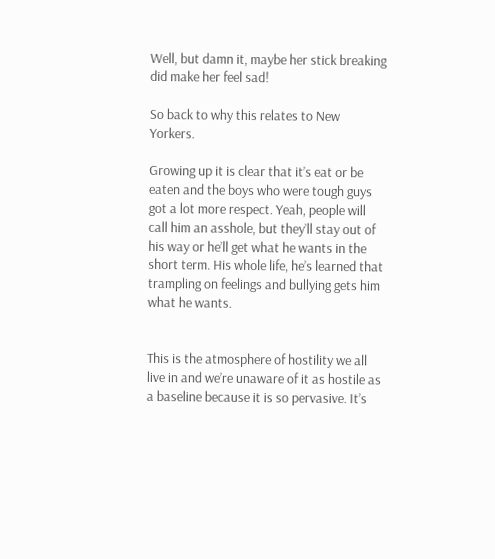Well, but damn it, maybe her stick breaking did make her feel sad!

So back to why this relates to New Yorkers.

Growing up it is clear that it’s eat or be eaten and the boys who were tough guys got a lot more respect. Yeah, people will call him an asshole, but they’ll stay out of his way or he’ll get what he wants in the short term. His whole life, he’s learned that trampling on feelings and bullying gets him what he wants.


This is the atmosphere of hostility we all live in and we’re unaware of it as hostile as a baseline because it is so pervasive. It’s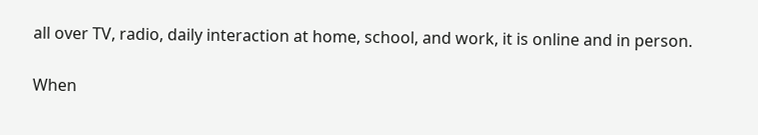all over TV, radio, daily interaction at home, school, and work, it is online and in person.

When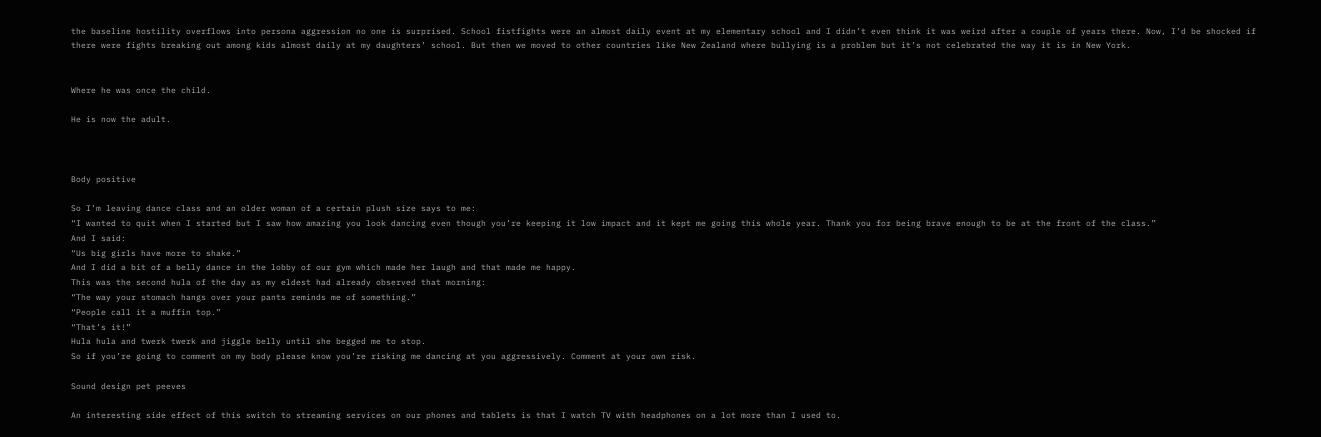the baseline hostility overflows into persona aggression no one is surprised. School fistfights were an almost daily event at my elementary school and I didn’t even think it was weird after a couple of years there. Now, I’d be shocked if there were fights breaking out among kids almost daily at my daughters’ school. But then we moved to other countries like New Zealand where bullying is a problem but it’s not celebrated the way it is in New York.


Where he was once the child.

He is now the adult.



Body positive

So I’m leaving dance class and an older woman of a certain plush size says to me:
“I wanted to quit when I started but I saw how amazing you look dancing even though you’re keeping it low impact and it kept me going this whole year. Thank you for being brave enough to be at the front of the class.”
And I said:
“Us big girls have more to shake.”
And I did a bit of a belly dance in the lobby of our gym which made her laugh and that made me happy.
This was the second hula of the day as my eldest had already observed that morning:
“The way your stomach hangs over your pants reminds me of something.”
“People call it a muffin top.”
“That’s it!”
Hula hula and twerk twerk and jiggle belly until she begged me to stop.
So if you’re going to comment on my body please know you’re risking me dancing at you aggressively. Comment at your own risk.

Sound design pet peeves

An interesting side effect of this switch to streaming services on our phones and tablets is that I watch TV with headphones on a lot more than I used to.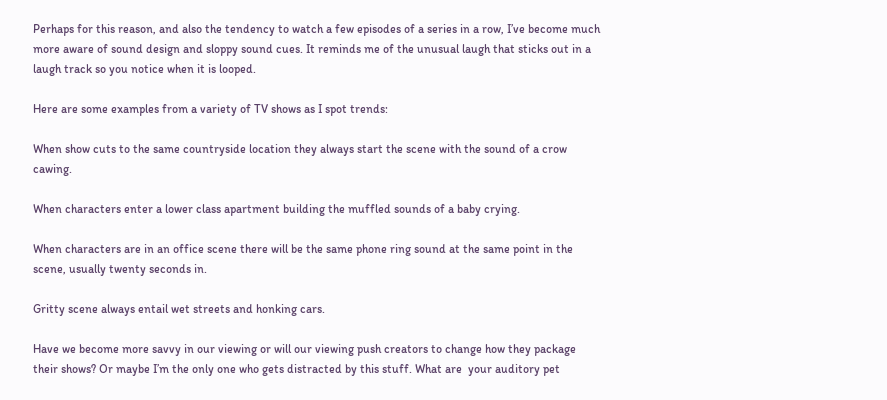Perhaps for this reason, and also the tendency to watch a few episodes of a series in a row, I’ve become much more aware of sound design and sloppy sound cues. It reminds me of the unusual laugh that sticks out in a laugh track so you notice when it is looped.

Here are some examples from a variety of TV shows as I spot trends:

When show cuts to the same countryside location they always start the scene with the sound of a crow cawing.

When characters enter a lower class apartment building the muffled sounds of a baby crying.

When characters are in an office scene there will be the same phone ring sound at the same point in the scene, usually twenty seconds in.

Gritty scene always entail wet streets and honking cars.

Have we become more savvy in our viewing or will our viewing push creators to change how they package their shows? Or maybe I’m the only one who gets distracted by this stuff. What are  your auditory pet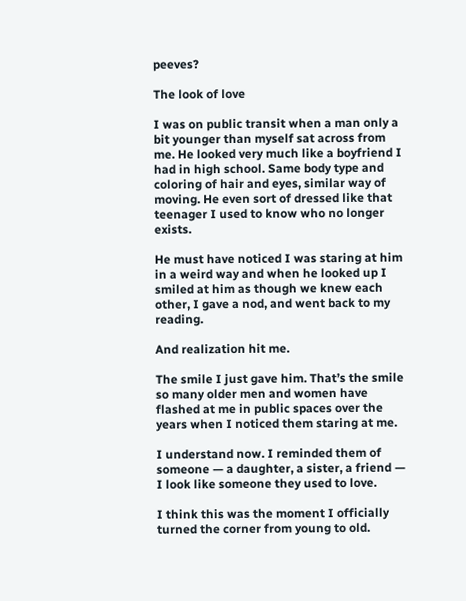peeves?

The look of love

I was on public transit when a man only a bit younger than myself sat across from me. He looked very much like a boyfriend I had in high school. Same body type and coloring of hair and eyes, similar way of moving. He even sort of dressed like that teenager I used to know who no longer exists.

He must have noticed I was staring at him in a weird way and when he looked up I smiled at him as though we knew each other, I gave a nod, and went back to my reading.

And realization hit me.

The smile I just gave him. That’s the smile so many older men and women have flashed at me in public spaces over the years when I noticed them staring at me.

I understand now. I reminded them of someone — a daughter, a sister, a friend — I look like someone they used to love.

I think this was the moment I officially turned the corner from young to old.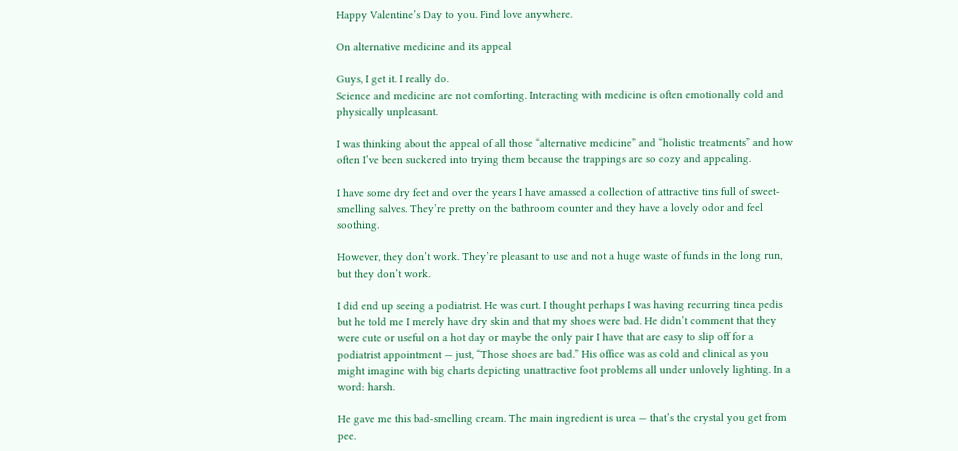Happy Valentine’s Day to you. Find love anywhere.

On alternative medicine and its appeal

Guys, I get it. I really do.
Science and medicine are not comforting. Interacting with medicine is often emotionally cold and physically unpleasant.

I was thinking about the appeal of all those “alternative medicine” and “holistic treatments” and how often I’ve been suckered into trying them because the trappings are so cozy and appealing.

I have some dry feet and over the years I have amassed a collection of attractive tins full of sweet-smelling salves. They’re pretty on the bathroom counter and they have a lovely odor and feel soothing.

However, they don’t work. They’re pleasant to use and not a huge waste of funds in the long run, but they don’t work.

I did end up seeing a podiatrist. He was curt. I thought perhaps I was having recurring tinea pedis but he told me I merely have dry skin and that my shoes were bad. He didn’t comment that they were cute or useful on a hot day or maybe the only pair I have that are easy to slip off for a podiatrist appointment — just, “Those shoes are bad.” His office was as cold and clinical as you might imagine with big charts depicting unattractive foot problems all under unlovely lighting. In a word: harsh.

He gave me this bad-smelling cream. The main ingredient is urea — that’s the crystal you get from pee.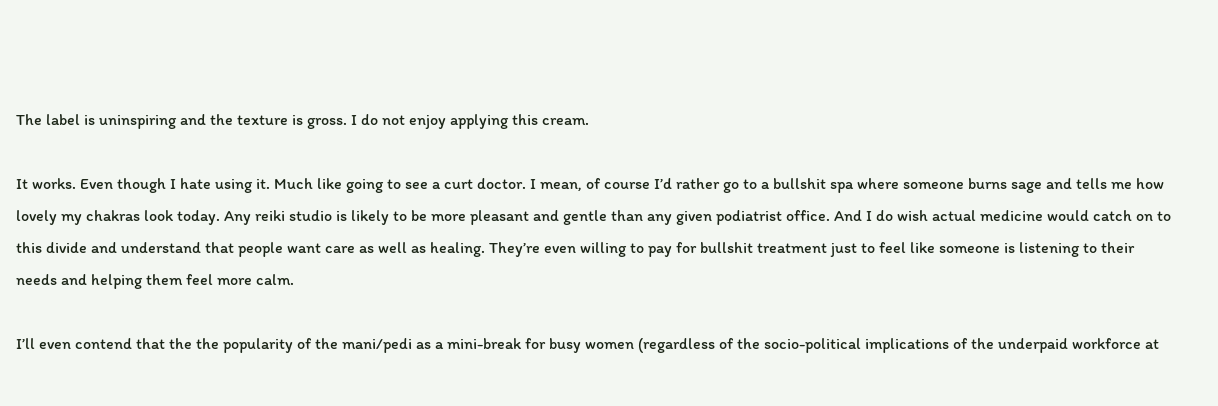The label is uninspiring and the texture is gross. I do not enjoy applying this cream.

It works. Even though I hate using it. Much like going to see a curt doctor. I mean, of course I’d rather go to a bullshit spa where someone burns sage and tells me how lovely my chakras look today. Any reiki studio is likely to be more pleasant and gentle than any given podiatrist office. And I do wish actual medicine would catch on to this divide and understand that people want care as well as healing. They’re even willing to pay for bullshit treatment just to feel like someone is listening to their needs and helping them feel more calm.

I’ll even contend that the the popularity of the mani/pedi as a mini-break for busy women (regardless of the socio-political implications of the underpaid workforce at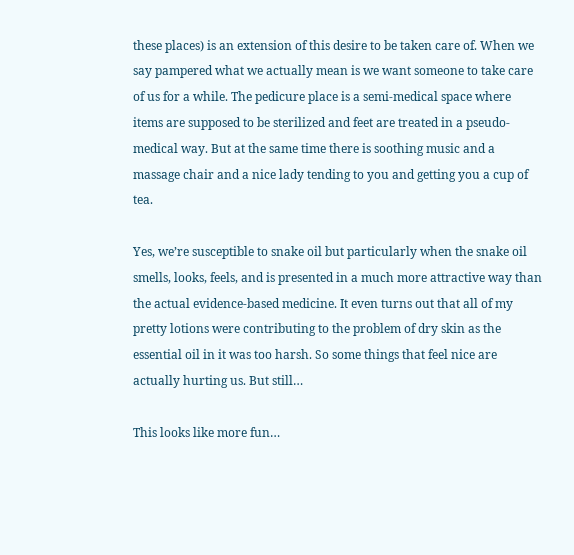these places) is an extension of this desire to be taken care of. When we say pampered what we actually mean is we want someone to take care of us for a while. The pedicure place is a semi-medical space where items are supposed to be sterilized and feet are treated in a pseudo-medical way. But at the same time there is soothing music and a massage chair and a nice lady tending to you and getting you a cup of tea.

Yes, we’re susceptible to snake oil but particularly when the snake oil smells, looks, feels, and is presented in a much more attractive way than the actual evidence-based medicine. It even turns out that all of my pretty lotions were contributing to the problem of dry skin as the essential oil in it was too harsh. So some things that feel nice are actually hurting us. But still…

This looks like more fun…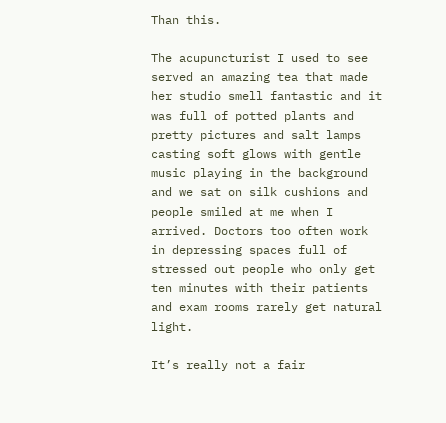Than this.

The acupuncturist I used to see served an amazing tea that made her studio smell fantastic and it was full of potted plants and pretty pictures and salt lamps casting soft glows with gentle music playing in the background and we sat on silk cushions and people smiled at me when I arrived. Doctors too often work in depressing spaces full of stressed out people who only get ten minutes with their patients and exam rooms rarely get natural light.

It’s really not a fair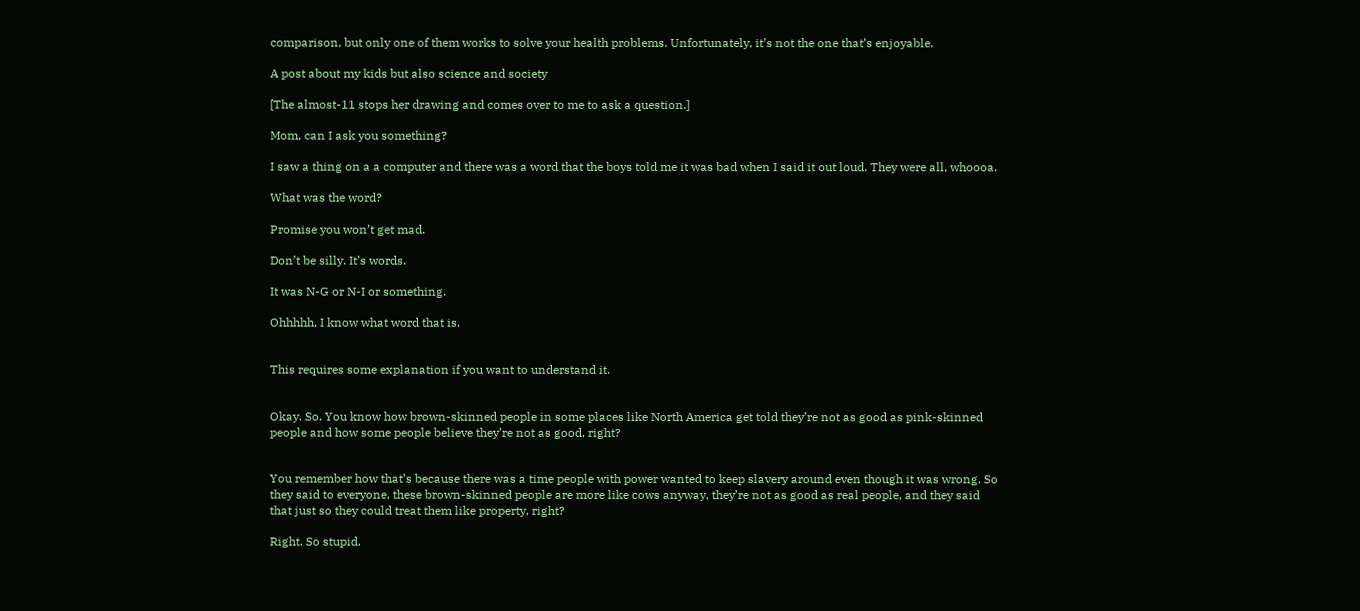comparison, but only one of them works to solve your health problems. Unfortunately, it’s not the one that’s enjoyable.

A post about my kids but also science and society

[The almost-11 stops her drawing and comes over to me to ask a question.]

Mom, can I ask you something?

I saw a thing on a a computer and there was a word that the boys told me it was bad when I said it out loud. They were all, whoooa.

What was the word?

Promise you won’t get mad.

Don’t be silly. It’s words.

It was N-G or N-I or something.

Ohhhhh, I know what word that is.


This requires some explanation if you want to understand it.


Okay. So. You know how brown-skinned people in some places like North America get told they’re not as good as pink-skinned people and how some people believe they’re not as good, right?


You remember how that’s because there was a time people with power wanted to keep slavery around even though it was wrong. So they said to everyone, these brown-skinned people are more like cows anyway, they’re not as good as real people, and they said that just so they could treat them like property, right?

Right. So stupid.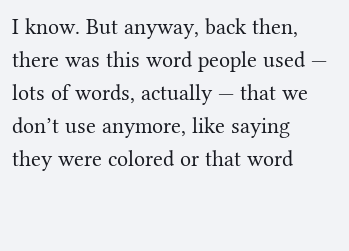I know. But anyway, back then, there was this word people used — lots of words, actually — that we don’t use anymore, like saying they were colored or that word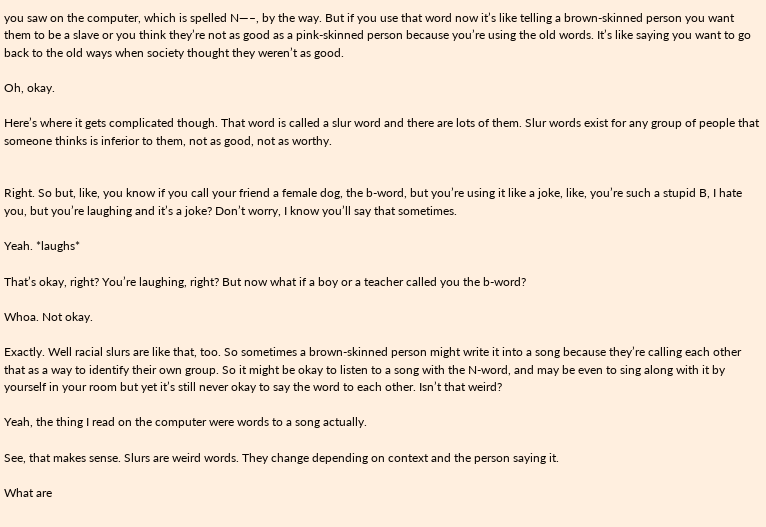you saw on the computer, which is spelled N—–, by the way. But if you use that word now it’s like telling a brown-skinned person you want them to be a slave or you think they’re not as good as a pink-skinned person because you’re using the old words. It’s like saying you want to go back to the old ways when society thought they weren’t as good.

Oh, okay.

Here’s where it gets complicated though. That word is called a slur word and there are lots of them. Slur words exist for any group of people that someone thinks is inferior to them, not as good, not as worthy.


Right. So but, like, you know if you call your friend a female dog, the b-word, but you’re using it like a joke, like, you’re such a stupid B, I hate you, but you’re laughing and it’s a joke? Don’t worry, I know you’ll say that sometimes.

Yeah. *laughs*

That’s okay, right? You’re laughing, right? But now what if a boy or a teacher called you the b-word?

Whoa. Not okay.

Exactly. Well racial slurs are like that, too. So sometimes a brown-skinned person might write it into a song because they’re calling each other that as a way to identify their own group. So it might be okay to listen to a song with the N-word, and may be even to sing along with it by yourself in your room but yet it’s still never okay to say the word to each other. Isn’t that weird?

Yeah, the thing I read on the computer were words to a song actually.

See, that makes sense. Slurs are weird words. They change depending on context and the person saying it.

What are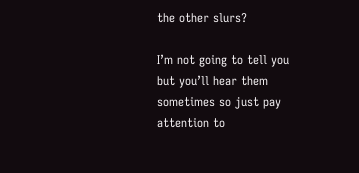the other slurs?

I’m not going to tell you but you’ll hear them sometimes so just pay attention to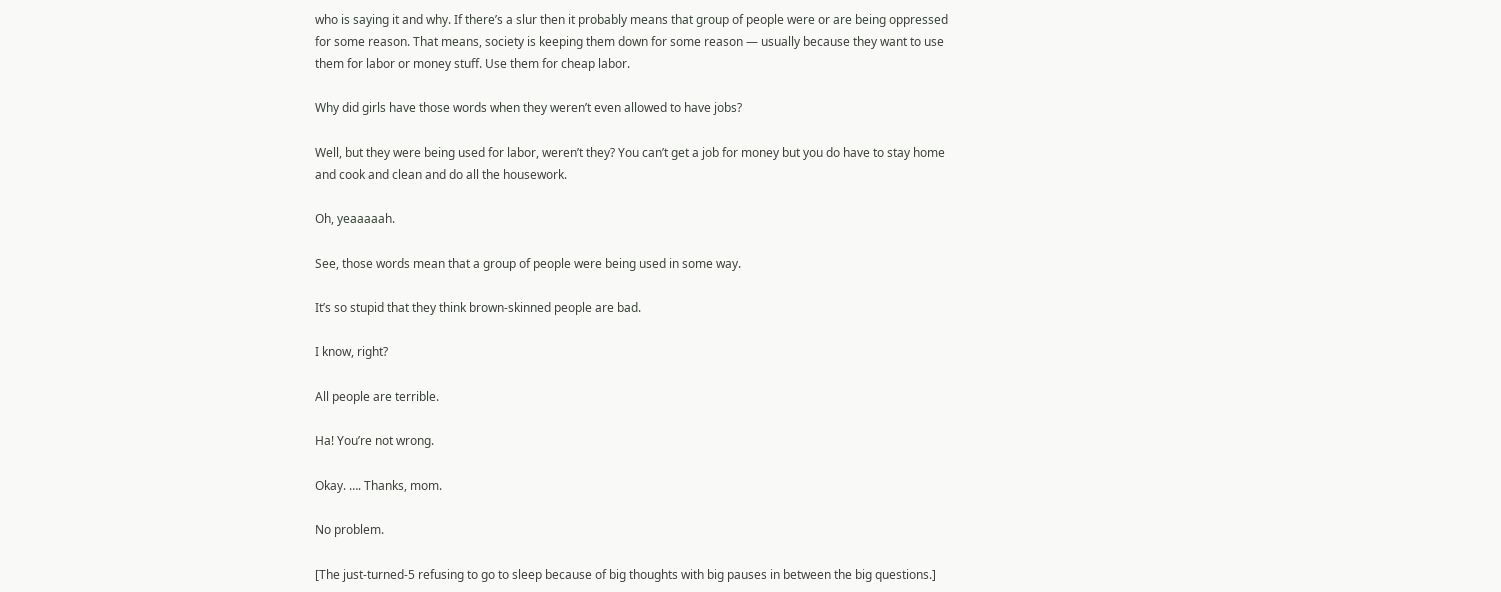who is saying it and why. If there’s a slur then it probably means that group of people were or are being oppressed for some reason. That means, society is keeping them down for some reason — usually because they want to use them for labor or money stuff. Use them for cheap labor.

Why did girls have those words when they weren’t even allowed to have jobs?

Well, but they were being used for labor, weren’t they? You can’t get a job for money but you do have to stay home and cook and clean and do all the housework.

Oh, yeaaaaah.

See, those words mean that a group of people were being used in some way.

It’s so stupid that they think brown-skinned people are bad.

I know, right?

All people are terrible.

Ha! You’re not wrong.

Okay. …. Thanks, mom.

No problem.

[The just-turned-5 refusing to go to sleep because of big thoughts with big pauses in between the big questions.]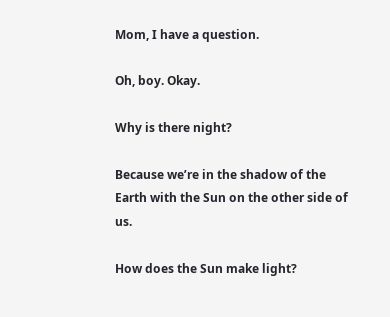Mom, I have a question.

Oh, boy. Okay.

Why is there night?

Because we’re in the shadow of the Earth with the Sun on the other side of us.

How does the Sun make light?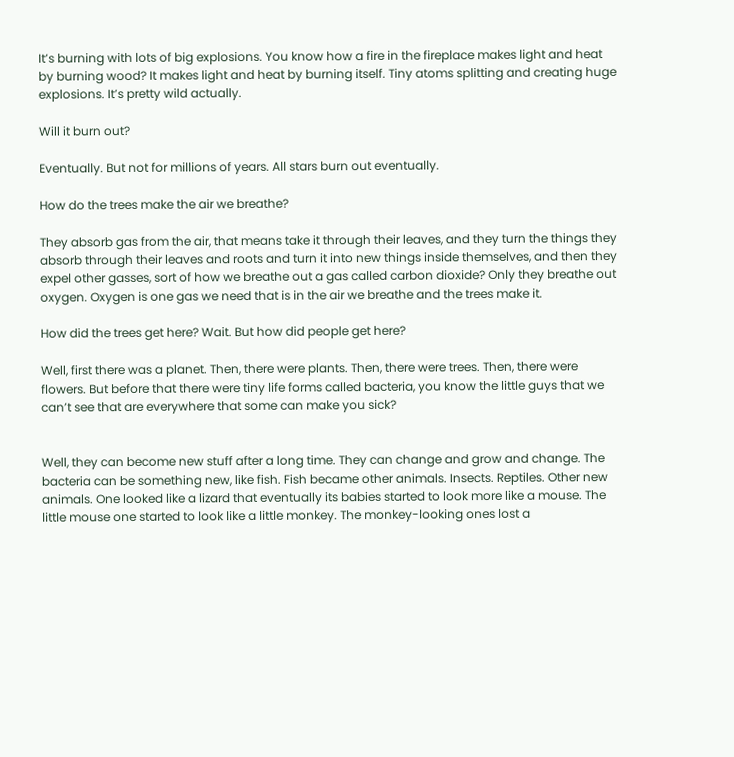It’s burning with lots of big explosions. You know how a fire in the fireplace makes light and heat by burning wood? It makes light and heat by burning itself. Tiny atoms splitting and creating huge explosions. It’s pretty wild actually.

Will it burn out?

Eventually. But not for millions of years. All stars burn out eventually.

How do the trees make the air we breathe?

They absorb gas from the air, that means take it through their leaves, and they turn the things they absorb through their leaves and roots and turn it into new things inside themselves, and then they expel other gasses, sort of how we breathe out a gas called carbon dioxide? Only they breathe out oxygen. Oxygen is one gas we need that is in the air we breathe and the trees make it.

How did the trees get here? Wait. But how did people get here?

Well, first there was a planet. Then, there were plants. Then, there were trees. Then, there were flowers. But before that there were tiny life forms called bacteria, you know the little guys that we can’t see that are everywhere that some can make you sick?


Well, they can become new stuff after a long time. They can change and grow and change. The bacteria can be something new, like fish. Fish became other animals. Insects. Reptiles. Other new animals. One looked like a lizard that eventually its babies started to look more like a mouse. The little mouse one started to look like a little monkey. The monkey-looking ones lost a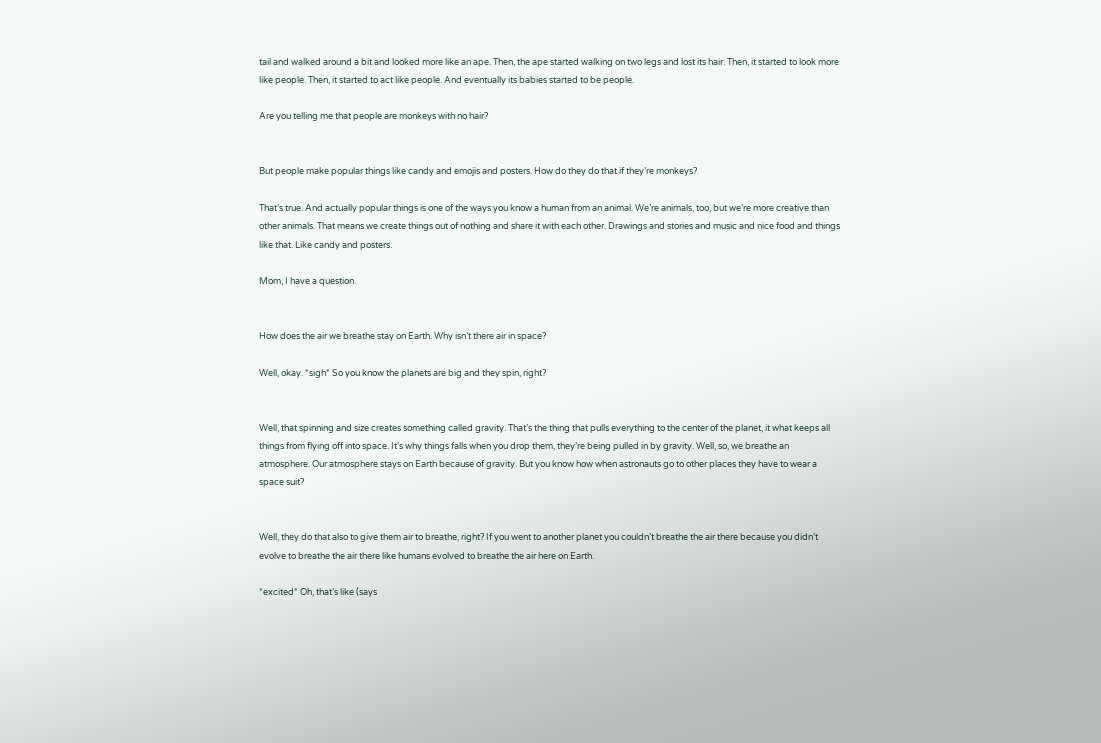tail and walked around a bit and looked more like an ape. Then, the ape started walking on two legs and lost its hair. Then, it started to look more like people. Then, it started to act like people. And eventually its babies started to be people.

Are you telling me that people are monkeys with no hair?


But people make popular things like candy and emojis and posters. How do they do that if they’re monkeys?

That’s true. And actually popular things is one of the ways you know a human from an animal. We’re animals, too, but we’re more creative than other animals. That means we create things out of nothing and share it with each other. Drawings and stories and music and nice food and things like that. Like candy and posters.

Mom, I have a question.


How does the air we breathe stay on Earth. Why isn’t there air in space?

Well, okay. *sigh* So you know the planets are big and they spin, right?


Well, that spinning and size creates something called gravity. That’s the thing that pulls everything to the center of the planet, it what keeps all things from flying off into space. It’s why things falls when you drop them, they’re being pulled in by gravity. Well, so, we breathe an atmosphere. Our atmosphere stays on Earth because of gravity. But you know how when astronauts go to other places they have to wear a space suit?


Well, they do that also to give them air to breathe, right? If you went to another planet you couldn’t breathe the air there because you didn’t evolve to breathe the air there like humans evolved to breathe the air here on Earth.

*excited* Oh, that’s like (says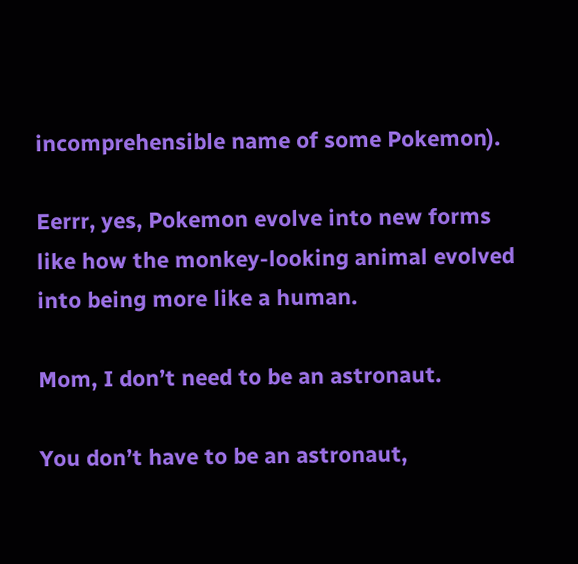incomprehensible name of some Pokemon).

Eerrr, yes, Pokemon evolve into new forms like how the monkey-looking animal evolved into being more like a human.

Mom, I don’t need to be an astronaut.

You don’t have to be an astronaut,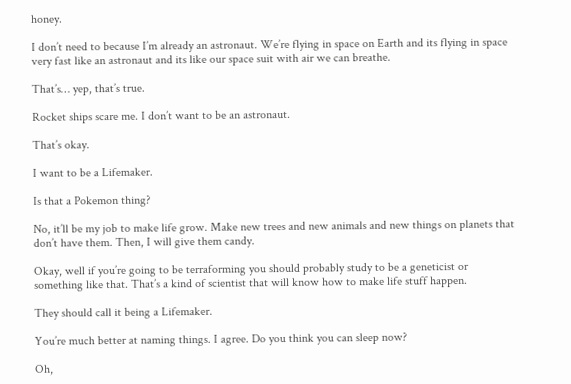honey.

I don’t need to because I’m already an astronaut. We’re flying in space on Earth and its flying in space very fast like an astronaut and its like our space suit with air we can breathe.

That’s… yep, that’s true.

Rocket ships scare me. I don’t want to be an astronaut.

That’s okay.

I want to be a Lifemaker.

Is that a Pokemon thing?

No, it’ll be my job to make life grow. Make new trees and new animals and new things on planets that don’t have them. Then, I will give them candy.

Okay, well if you’re going to be terraforming you should probably study to be a geneticist or something like that. That’s a kind of scientist that will know how to make life stuff happen.

They should call it being a Lifemaker.

You’re much better at naming things. I agree. Do you think you can sleep now?

Oh,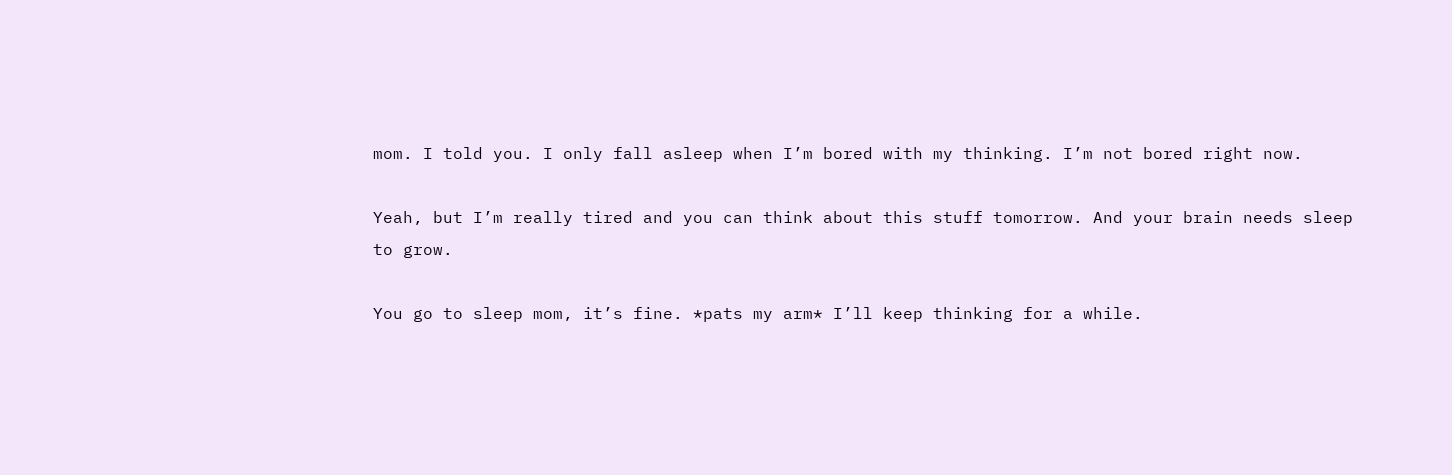mom. I told you. I only fall asleep when I’m bored with my thinking. I’m not bored right now.

Yeah, but I’m really tired and you can think about this stuff tomorrow. And your brain needs sleep to grow.

You go to sleep mom, it’s fine. *pats my arm* I’ll keep thinking for a while.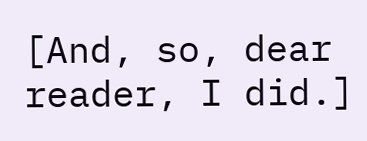[And, so, dear reader, I did.]